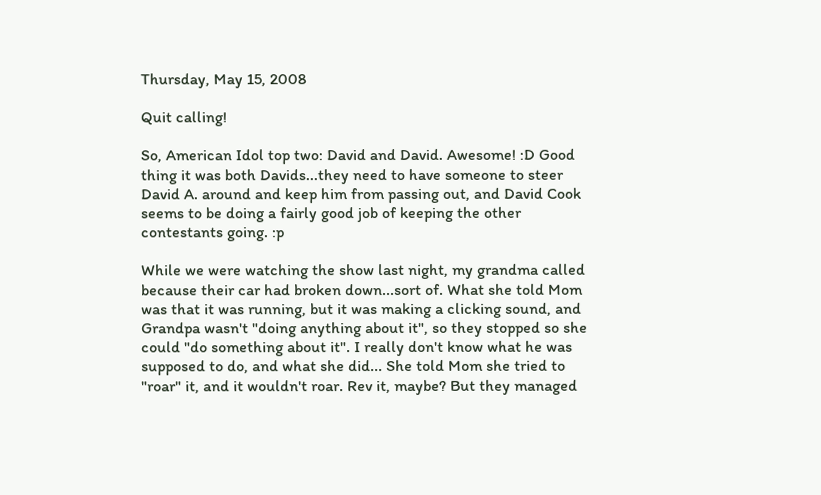Thursday, May 15, 2008

Quit calling!

So, American Idol top two: David and David. Awesome! :D Good thing it was both Davids...they need to have someone to steer David A. around and keep him from passing out, and David Cook seems to be doing a fairly good job of keeping the other contestants going. :p

While we were watching the show last night, my grandma called because their car had broken down...sort of. What she told Mom was that it was running, but it was making a clicking sound, and Grandpa wasn't "doing anything about it", so they stopped so she could "do something about it". I really don't know what he was supposed to do, and what she did... She told Mom she tried to "roar" it, and it wouldn't roar. Rev it, maybe? But they managed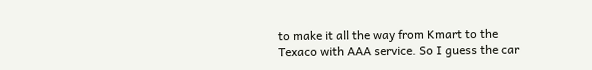to make it all the way from Kmart to the Texaco with AAA service. So I guess the car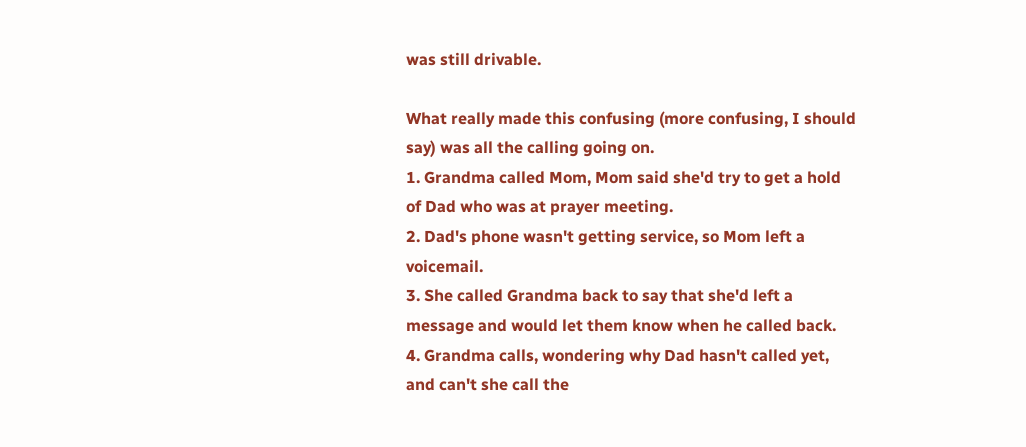was still drivable.

What really made this confusing (more confusing, I should say) was all the calling going on.
1. Grandma called Mom, Mom said she'd try to get a hold of Dad who was at prayer meeting.
2. Dad's phone wasn't getting service, so Mom left a voicemail.
3. She called Grandma back to say that she'd left a message and would let them know when he called back.
4. Grandma calls, wondering why Dad hasn't called yet, and can't she call the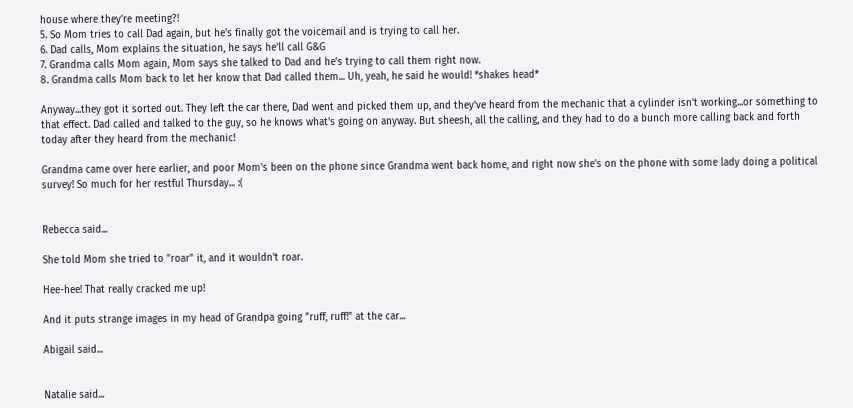house where they're meeting?!
5. So Mom tries to call Dad again, but he's finally got the voicemail and is trying to call her.
6. Dad calls, Mom explains the situation, he says he'll call G&G
7. Grandma calls Mom again, Mom says she talked to Dad and he's trying to call them right now.
8. Grandma calls Mom back to let her know that Dad called them... Uh, yeah, he said he would! *shakes head*

Anyway...they got it sorted out. They left the car there, Dad went and picked them up, and they've heard from the mechanic that a cylinder isn't working...or something to that effect. Dad called and talked to the guy, so he knows what's going on anyway. But sheesh, all the calling, and they had to do a bunch more calling back and forth today after they heard from the mechanic!

Grandma came over here earlier, and poor Mom's been on the phone since Grandma went back home, and right now she's on the phone with some lady doing a political survey! So much for her restful Thursday... :(


Rebecca said...

She told Mom she tried to "roar" it, and it wouldn't roar.

Hee-hee! That really cracked me up!

And it puts strange images in my head of Grandpa going "ruff, ruff!" at the car...

Abigail said...


Natalie said...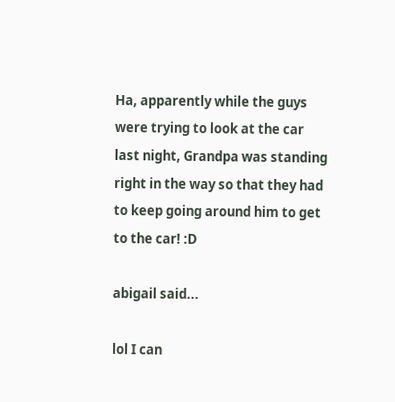Ha, apparently while the guys were trying to look at the car last night, Grandpa was standing right in the way so that they had to keep going around him to get to the car! :D

abigail said...

lol I can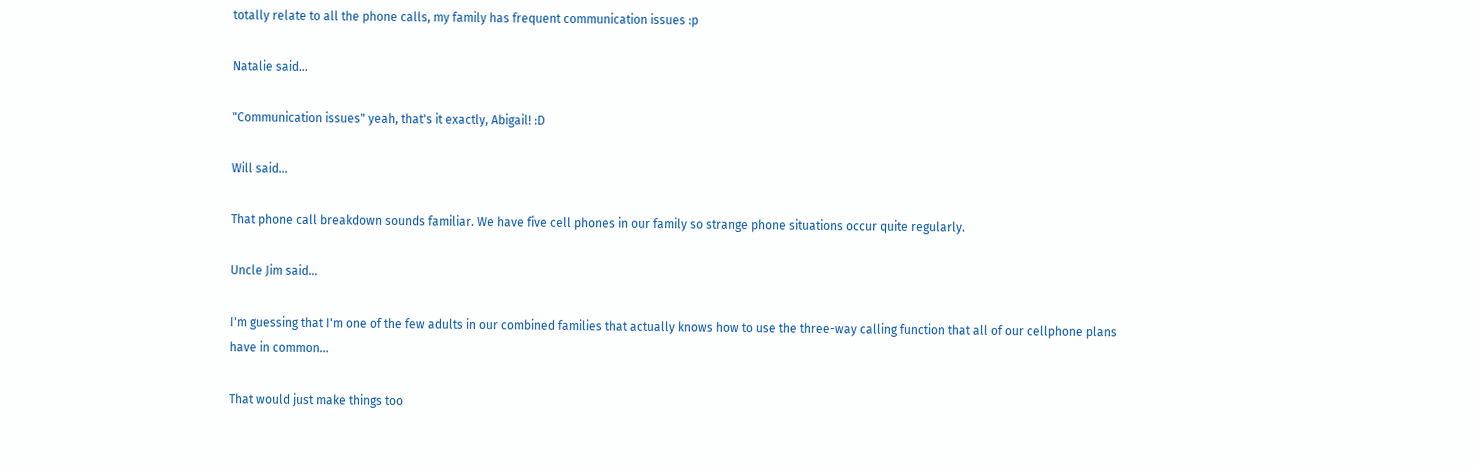totally relate to all the phone calls, my family has frequent communication issues :p

Natalie said...

"Communication issues" yeah, that's it exactly, Abigail! :D

Will said...

That phone call breakdown sounds familiar. We have five cell phones in our family so strange phone situations occur quite regularly.

Uncle Jim said...

I'm guessing that I'm one of the few adults in our combined families that actually knows how to use the three-way calling function that all of our cellphone plans have in common...

That would just make things too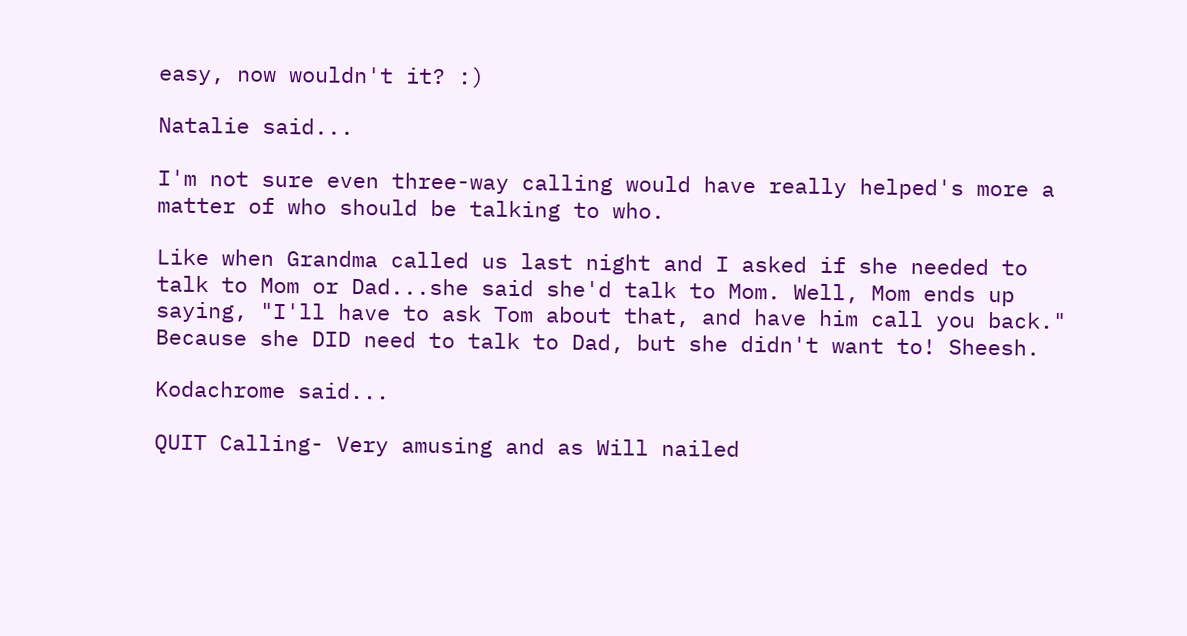easy, now wouldn't it? :)

Natalie said...

I'm not sure even three-way calling would have really helped's more a matter of who should be talking to who.

Like when Grandma called us last night and I asked if she needed to talk to Mom or Dad...she said she'd talk to Mom. Well, Mom ends up saying, "I'll have to ask Tom about that, and have him call you back." Because she DID need to talk to Dad, but she didn't want to! Sheesh.

Kodachrome said...

QUIT Calling- Very amusing and as Will nailed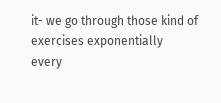it- we go through those kind of exercises exponentially
every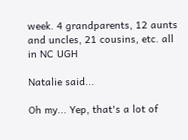week. 4 grandparents, 12 aunts and uncles, 21 cousins, etc. all in NC UGH

Natalie said...

Oh my... Yep, that's a lot of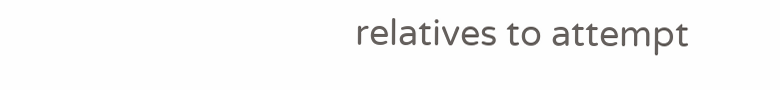relatives to attempt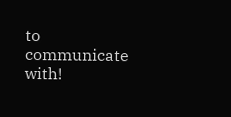to communicate with!